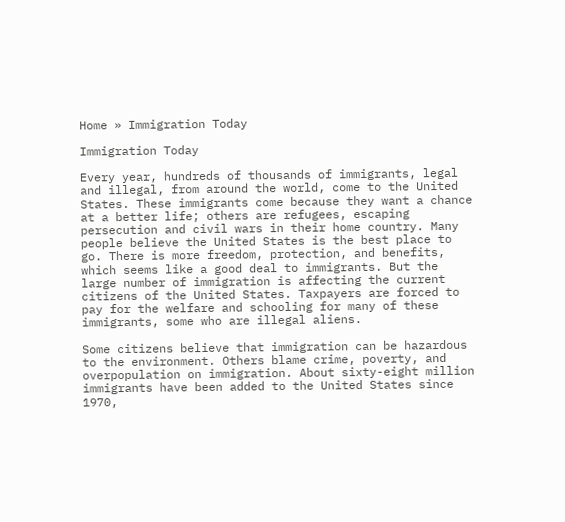Home » Immigration Today

Immigration Today

Every year, hundreds of thousands of immigrants, legal and illegal, from around the world, come to the United States. These immigrants come because they want a chance at a better life; others are refugees, escaping persecution and civil wars in their home country. Many people believe the United States is the best place to go. There is more freedom, protection, and benefits, which seems like a good deal to immigrants. But the large number of immigration is affecting the current citizens of the United States. Taxpayers are forced to pay for the welfare and schooling for many of these immigrants, some who are illegal aliens.

Some citizens believe that immigration can be hazardous to the environment. Others blame crime, poverty, and overpopulation on immigration. About sixty-eight million immigrants have been added to the United States since 1970,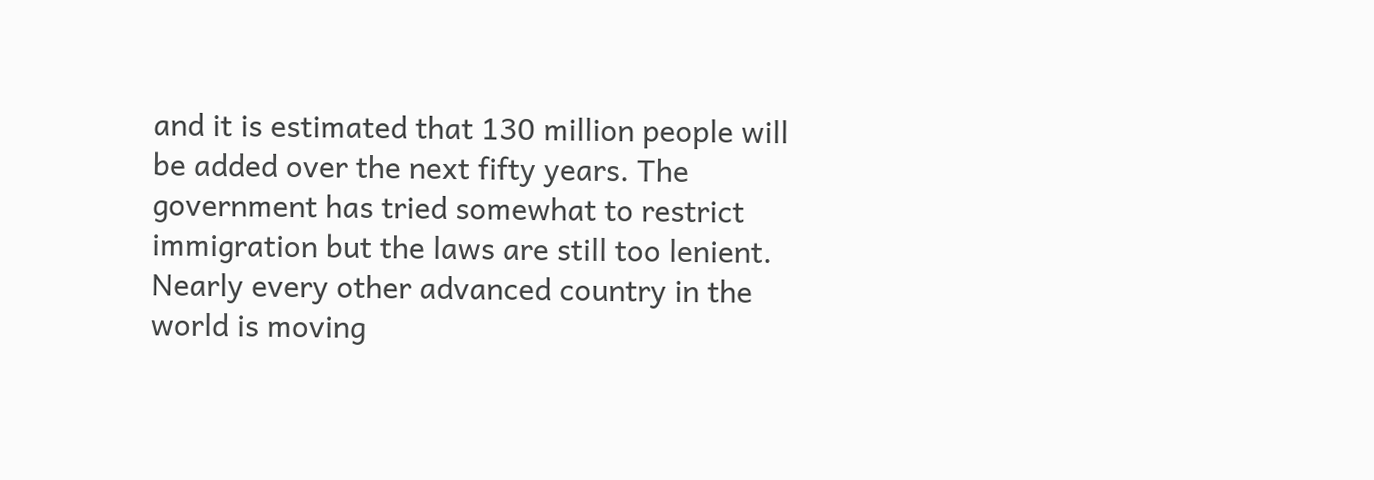and it is estimated that 130 million people will be added over the next fifty years. The government has tried somewhat to restrict immigration but the laws are still too lenient. Nearly every other advanced country in the world is moving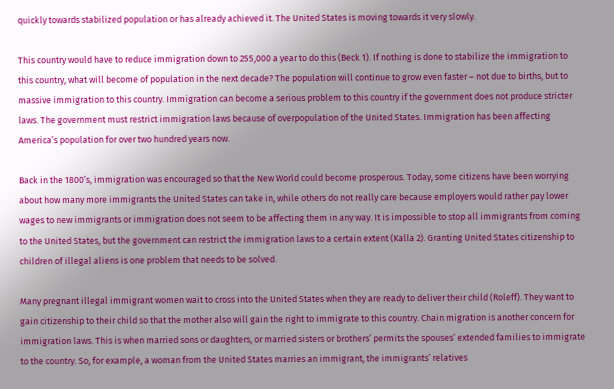quickly towards stabilized population or has already achieved it. The United States is moving towards it very slowly.

This country would have to reduce immigration down to 255,000 a year to do this (Beck 1). If nothing is done to stabilize the immigration to this country, what will become of population in the next decade? The population will continue to grow even faster – not due to births, but to massive immigration to this country. Immigration can become a serious problem to this country if the government does not produce stricter laws. The government must restrict immigration laws because of overpopulation of the United States. Immigration has been affecting America’s population for over two hundred years now.

Back in the 1800’s, immigration was encouraged so that the New World could become prosperous. Today, some citizens have been worrying about how many more immigrants the United States can take in, while others do not really care because employers would rather pay lower wages to new immigrants or immigration does not seem to be affecting them in any way. It is impossible to stop all immigrants from coming to the United States, but the government can restrict the immigration laws to a certain extent (Kalla 2). Granting United States citizenship to children of illegal aliens is one problem that needs to be solved.

Many pregnant illegal immigrant women wait to cross into the United States when they are ready to deliver their child (Roleff). They want to gain citizenship to their child so that the mother also will gain the right to immigrate to this country. Chain migration is another concern for immigration laws. This is when married sons or daughters, or married sisters or brothers’ permits the spouses’ extended families to immigrate to the country. So, for example, a woman from the United States marries an immigrant, the immigrants’ relatives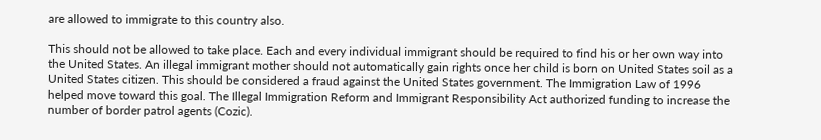are allowed to immigrate to this country also.

This should not be allowed to take place. Each and every individual immigrant should be required to find his or her own way into the United States. An illegal immigrant mother should not automatically gain rights once her child is born on United States soil as a United States citizen. This should be considered a fraud against the United States government. The Immigration Law of 1996 helped move toward this goal. The Illegal Immigration Reform and Immigrant Responsibility Act authorized funding to increase the number of border patrol agents (Cozic).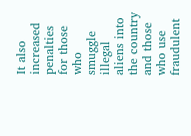It also increased penalties for those who smuggle illegal aliens into the country and those who use fraudulent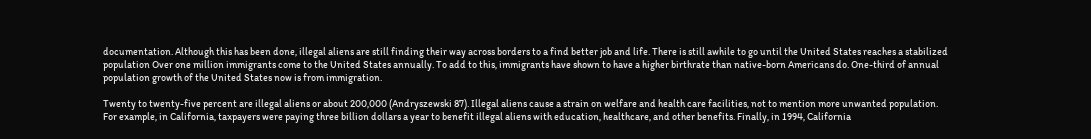documentation. Although this has been done, illegal aliens are still finding their way across borders to a find better job and life. There is still awhile to go until the United States reaches a stabilized population Over one million immigrants come to the United States annually. To add to this, immigrants have shown to have a higher birthrate than native-born Americans do. One-third of annual population growth of the United States now is from immigration.

Twenty to twenty-five percent are illegal aliens or about 200,000 (Andryszewski 87). Illegal aliens cause a strain on welfare and health care facilities, not to mention more unwanted population. For example, in California, taxpayers were paying three billion dollars a year to benefit illegal aliens with education, healthcare, and other benefits. Finally, in 1994, California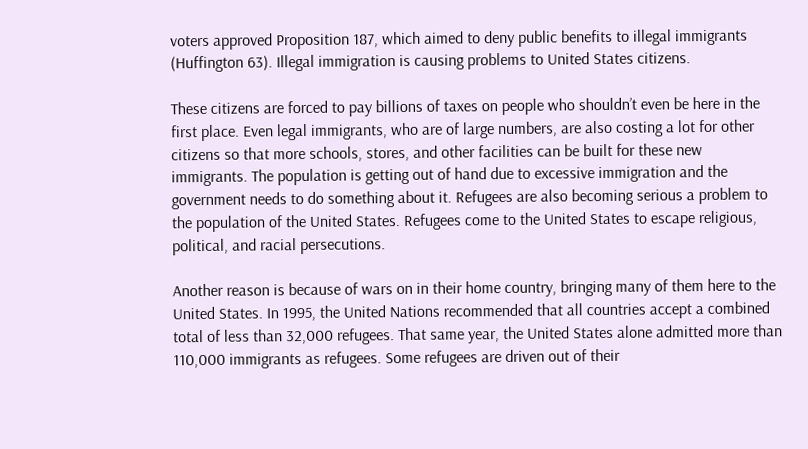voters approved Proposition 187, which aimed to deny public benefits to illegal immigrants (Huffington 63). Illegal immigration is causing problems to United States citizens.

These citizens are forced to pay billions of taxes on people who shouldn’t even be here in the first place. Even legal immigrants, who are of large numbers, are also costing a lot for other citizens so that more schools, stores, and other facilities can be built for these new immigrants. The population is getting out of hand due to excessive immigration and the government needs to do something about it. Refugees are also becoming serious a problem to the population of the United States. Refugees come to the United States to escape religious, political, and racial persecutions.

Another reason is because of wars on in their home country, bringing many of them here to the United States. In 1995, the United Nations recommended that all countries accept a combined total of less than 32,000 refugees. That same year, the United States alone admitted more than 110,000 immigrants as refugees. Some refugees are driven out of their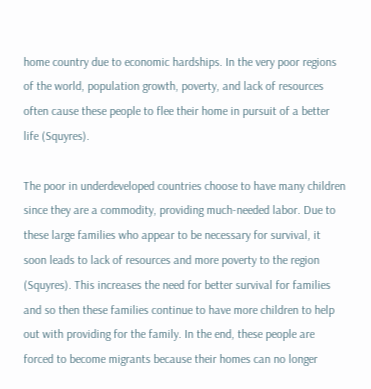home country due to economic hardships. In the very poor regions of the world, population growth, poverty, and lack of resources often cause these people to flee their home in pursuit of a better life (Squyres).

The poor in underdeveloped countries choose to have many children since they are a commodity, providing much-needed labor. Due to these large families who appear to be necessary for survival, it soon leads to lack of resources and more poverty to the region (Squyres). This increases the need for better survival for families and so then these families continue to have more children to help out with providing for the family. In the end, these people are forced to become migrants because their homes can no longer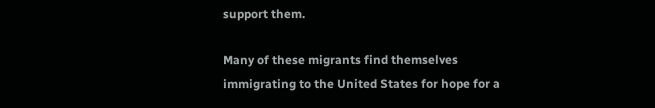support them.

Many of these migrants find themselves immigrating to the United States for hope for a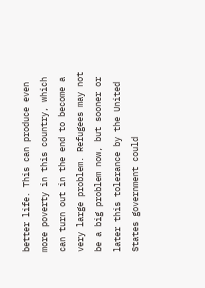better life. This can produce even more poverty in this country, which can turn out in the end to become a very large problem. Refugees may not be a big problem now, but sooner or later this tolerance by the United States government could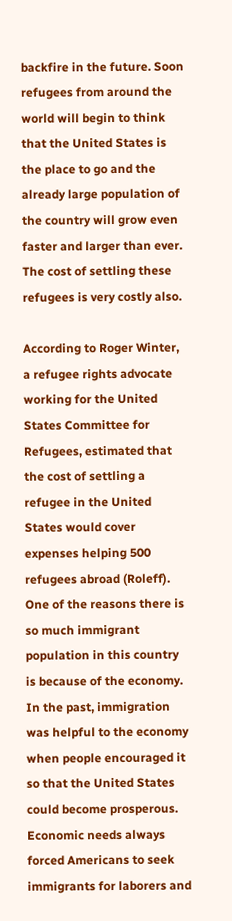backfire in the future. Soon refugees from around the world will begin to think that the United States is the place to go and the already large population of the country will grow even faster and larger than ever. The cost of settling these refugees is very costly also.

According to Roger Winter, a refugee rights advocate working for the United States Committee for Refugees, estimated that the cost of settling a refugee in the United States would cover expenses helping 500 refugees abroad (Roleff). One of the reasons there is so much immigrant population in this country is because of the economy. In the past, immigration was helpful to the economy when people encouraged it so that the United States could become prosperous. Economic needs always forced Americans to seek immigrants for laborers and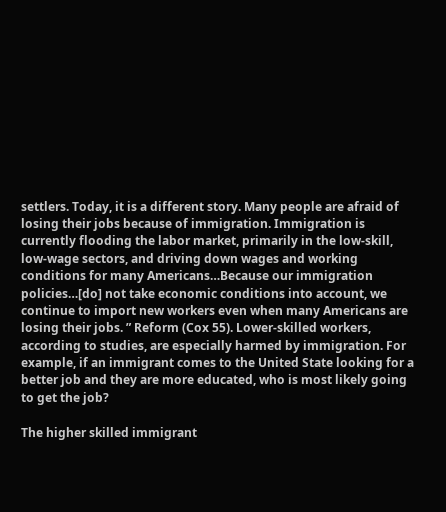settlers. Today, it is a different story. Many people are afraid of losing their jobs because of immigration. Immigration is currently flooding the labor market, primarily in the low-skill, low-wage sectors, and driving down wages and working conditions for many Americans…Because our immigration policies…[do] not take economic conditions into account, we continue to import new workers even when many Americans are losing their jobs. ” Reform (Cox 55). Lower-skilled workers, according to studies, are especially harmed by immigration. For example, if an immigrant comes to the United State looking for a better job and they are more educated, who is most likely going to get the job?

The higher skilled immigrant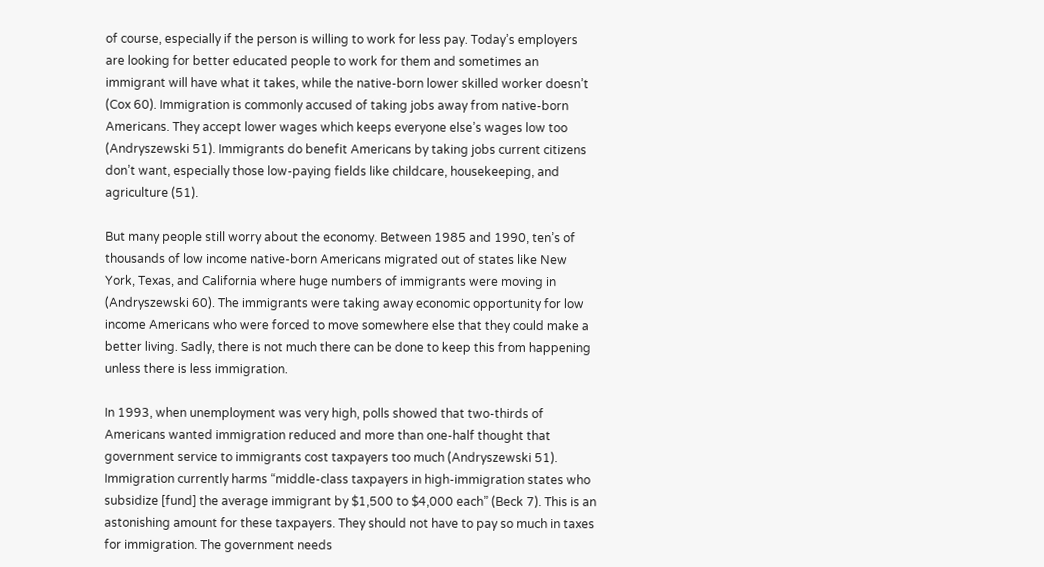of course, especially if the person is willing to work for less pay. Today’s employers are looking for better educated people to work for them and sometimes an immigrant will have what it takes, while the native-born lower skilled worker doesn’t (Cox 60). Immigration is commonly accused of taking jobs away from native-born Americans. They accept lower wages which keeps everyone else’s wages low too (Andryszewski 51). Immigrants do benefit Americans by taking jobs current citizens don’t want, especially those low-paying fields like childcare, housekeeping, and agriculture (51).

But many people still worry about the economy. Between 1985 and 1990, ten’s of thousands of low income native-born Americans migrated out of states like New York, Texas, and California where huge numbers of immigrants were moving in (Andryszewski 60). The immigrants were taking away economic opportunity for low income Americans who were forced to move somewhere else that they could make a better living. Sadly, there is not much there can be done to keep this from happening unless there is less immigration.

In 1993, when unemployment was very high, polls showed that two-thirds of Americans wanted immigration reduced and more than one-half thought that government service to immigrants cost taxpayers too much (Andryszewski 51). Immigration currently harms “middle-class taxpayers in high-immigration states who subsidize [fund] the average immigrant by $1,500 to $4,000 each” (Beck 7). This is an astonishing amount for these taxpayers. They should not have to pay so much in taxes for immigration. The government needs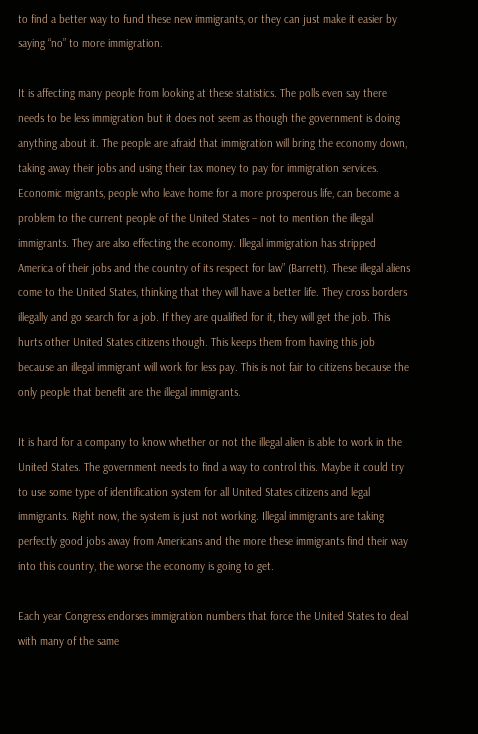to find a better way to fund these new immigrants, or they can just make it easier by saying “no” to more immigration.

It is affecting many people from looking at these statistics. The polls even say there needs to be less immigration but it does not seem as though the government is doing anything about it. The people are afraid that immigration will bring the economy down, taking away their jobs and using their tax money to pay for immigration services. Economic migrants, people who leave home for a more prosperous life, can become a problem to the current people of the United States – not to mention the illegal immigrants. They are also effecting the economy. Illegal immigration has stripped America of their jobs and the country of its respect for law” (Barrett). These illegal aliens come to the United States, thinking that they will have a better life. They cross borders illegally and go search for a job. If they are qualified for it, they will get the job. This hurts other United States citizens though. This keeps them from having this job because an illegal immigrant will work for less pay. This is not fair to citizens because the only people that benefit are the illegal immigrants.

It is hard for a company to know whether or not the illegal alien is able to work in the United States. The government needs to find a way to control this. Maybe it could try to use some type of identification system for all United States citizens and legal immigrants. Right now, the system is just not working. Illegal immigrants are taking perfectly good jobs away from Americans and the more these immigrants find their way into this country, the worse the economy is going to get.

Each year Congress endorses immigration numbers that force the United States to deal with many of the same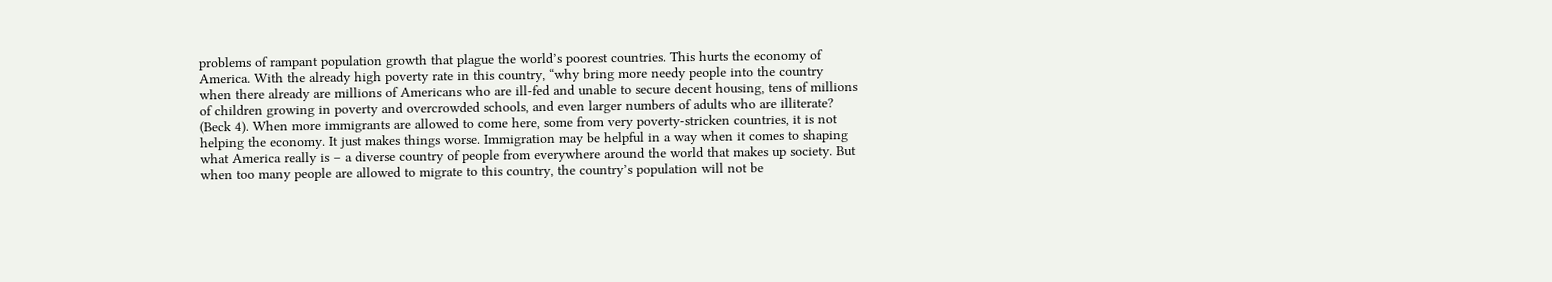problems of rampant population growth that plague the world’s poorest countries. This hurts the economy of America. With the already high poverty rate in this country, “why bring more needy people into the country when there already are millions of Americans who are ill-fed and unable to secure decent housing, tens of millions of children growing in poverty and overcrowded schools, and even larger numbers of adults who are illiterate? (Beck 4). When more immigrants are allowed to come here, some from very poverty-stricken countries, it is not helping the economy. It just makes things worse. Immigration may be helpful in a way when it comes to shaping what America really is – a diverse country of people from everywhere around the world that makes up society. But when too many people are allowed to migrate to this country, the country’s population will not be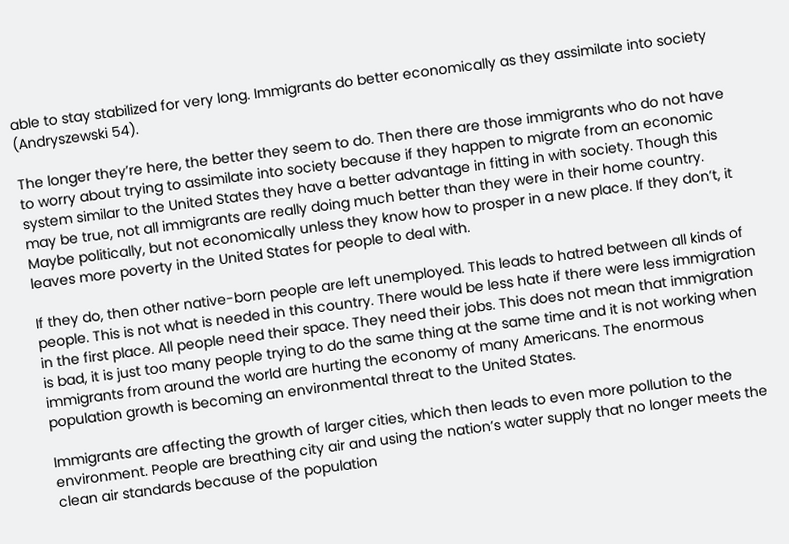able to stay stabilized for very long. Immigrants do better economically as they assimilate into society (Andryszewski 54).

The longer they’re here, the better they seem to do. Then there are those immigrants who do not have to worry about trying to assimilate into society because if they happen to migrate from an economic system similar to the United States they have a better advantage in fitting in with society. Though this may be true, not all immigrants are really doing much better than they were in their home country. Maybe politically, but not economically unless they know how to prosper in a new place. If they don’t, it leaves more poverty in the United States for people to deal with.

If they do, then other native-born people are left unemployed. This leads to hatred between all kinds of people. This is not what is needed in this country. There would be less hate if there were less immigration in the first place. All people need their space. They need their jobs. This does not mean that immigration is bad, it is just too many people trying to do the same thing at the same time and it is not working when immigrants from around the world are hurting the economy of many Americans. The enormous population growth is becoming an environmental threat to the United States.

Immigrants are affecting the growth of larger cities, which then leads to even more pollution to the environment. People are breathing city air and using the nation’s water supply that no longer meets the clean air standards because of the population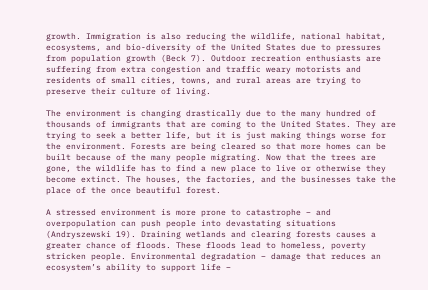growth. Immigration is also reducing the wildlife, national habitat, ecosystems, and bio-diversity of the United States due to pressures from population growth (Beck 7). Outdoor recreation enthusiasts are suffering from extra congestion and traffic weary motorists and residents of small cities, towns, and rural areas are trying to preserve their culture of living.

The environment is changing drastically due to the many hundred of thousands of immigrants that are coming to the United States. They are trying to seek a better life, but it is just making things worse for the environment. Forests are being cleared so that more homes can be built because of the many people migrating. Now that the trees are gone, the wildlife has to find a new place to live or otherwise they become extinct. The houses, the factories, and the businesses take the place of the once beautiful forest.

A stressed environment is more prone to catastrophe – and overpopulation can push people into devastating situations (Andryszewski 19). Draining wetlands and clearing forests causes a greater chance of floods. These floods lead to homeless, poverty stricken people. Environmental degradation – damage that reduces an ecosystem’s ability to support life –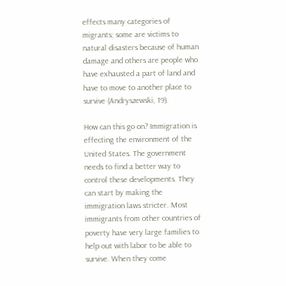effects many categories of migrants; some are victims to natural disasters because of human damage and others are people who have exhausted a part of land and have to move to another place to survive (Andryszewski, 19).

How can this go on? Immigration is effecting the environment of the United States. The government needs to find a better way to control these developments. They can start by making the immigration laws stricter. Most immigrants from other countries of poverty have very large families to help out with labor to be able to survive. When they come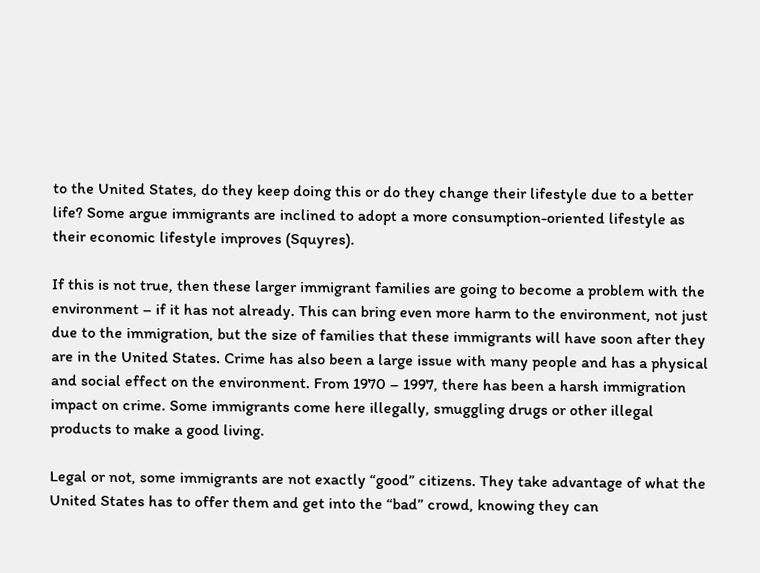to the United States, do they keep doing this or do they change their lifestyle due to a better life? Some argue immigrants are inclined to adopt a more consumption-oriented lifestyle as their economic lifestyle improves (Squyres).

If this is not true, then these larger immigrant families are going to become a problem with the environment – if it has not already. This can bring even more harm to the environment, not just due to the immigration, but the size of families that these immigrants will have soon after they are in the United States. Crime has also been a large issue with many people and has a physical and social effect on the environment. From 1970 – 1997, there has been a harsh immigration impact on crime. Some immigrants come here illegally, smuggling drugs or other illegal products to make a good living.

Legal or not, some immigrants are not exactly “good” citizens. They take advantage of what the United States has to offer them and get into the “bad” crowd, knowing they can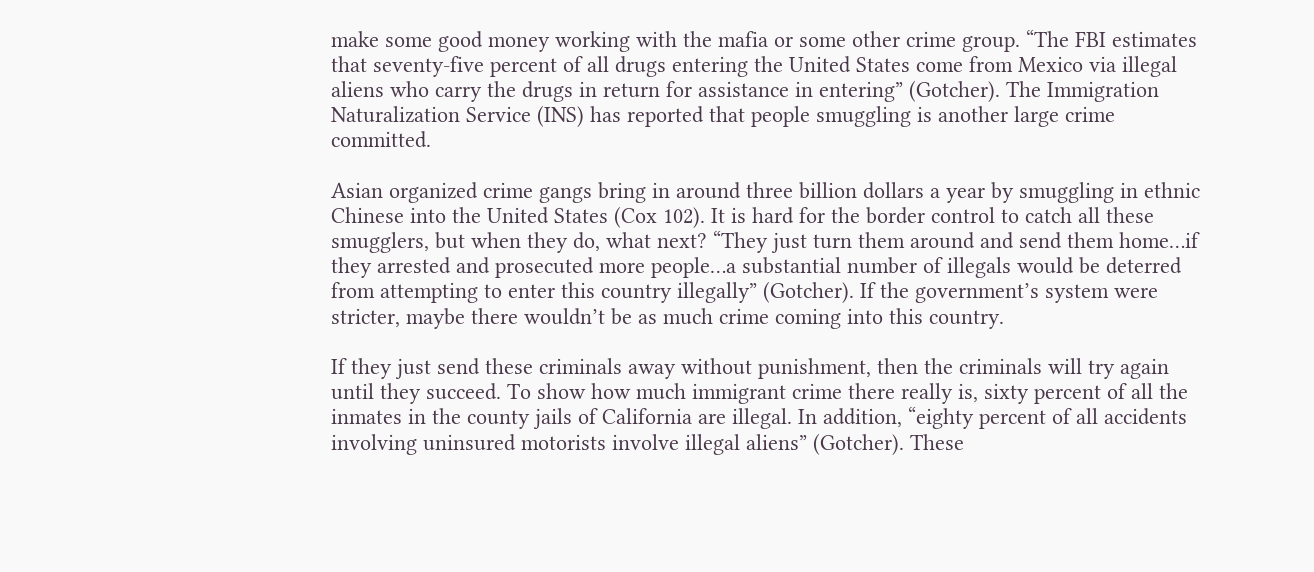make some good money working with the mafia or some other crime group. “The FBI estimates that seventy-five percent of all drugs entering the United States come from Mexico via illegal aliens who carry the drugs in return for assistance in entering” (Gotcher). The Immigration Naturalization Service (INS) has reported that people smuggling is another large crime committed.

Asian organized crime gangs bring in around three billion dollars a year by smuggling in ethnic Chinese into the United States (Cox 102). It is hard for the border control to catch all these smugglers, but when they do, what next? “They just turn them around and send them home…if they arrested and prosecuted more people…a substantial number of illegals would be deterred from attempting to enter this country illegally” (Gotcher). If the government’s system were stricter, maybe there wouldn’t be as much crime coming into this country.

If they just send these criminals away without punishment, then the criminals will try again until they succeed. To show how much immigrant crime there really is, sixty percent of all the inmates in the county jails of California are illegal. In addition, “eighty percent of all accidents involving uninsured motorists involve illegal aliens” (Gotcher). These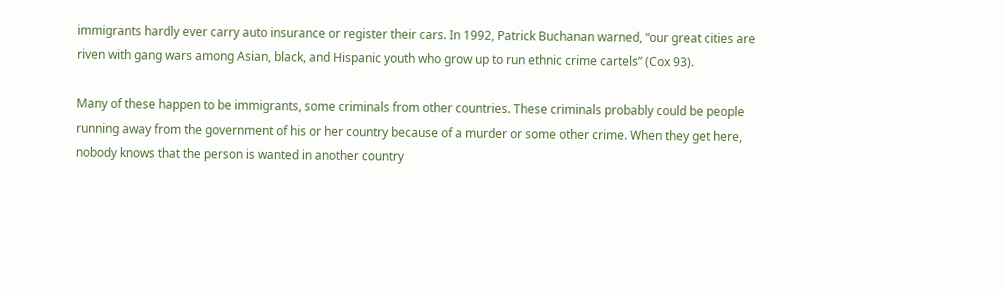immigrants hardly ever carry auto insurance or register their cars. In 1992, Patrick Buchanan warned, “our great cities are riven with gang wars among Asian, black, and Hispanic youth who grow up to run ethnic crime cartels” (Cox 93).

Many of these happen to be immigrants, some criminals from other countries. These criminals probably could be people running away from the government of his or her country because of a murder or some other crime. When they get here, nobody knows that the person is wanted in another country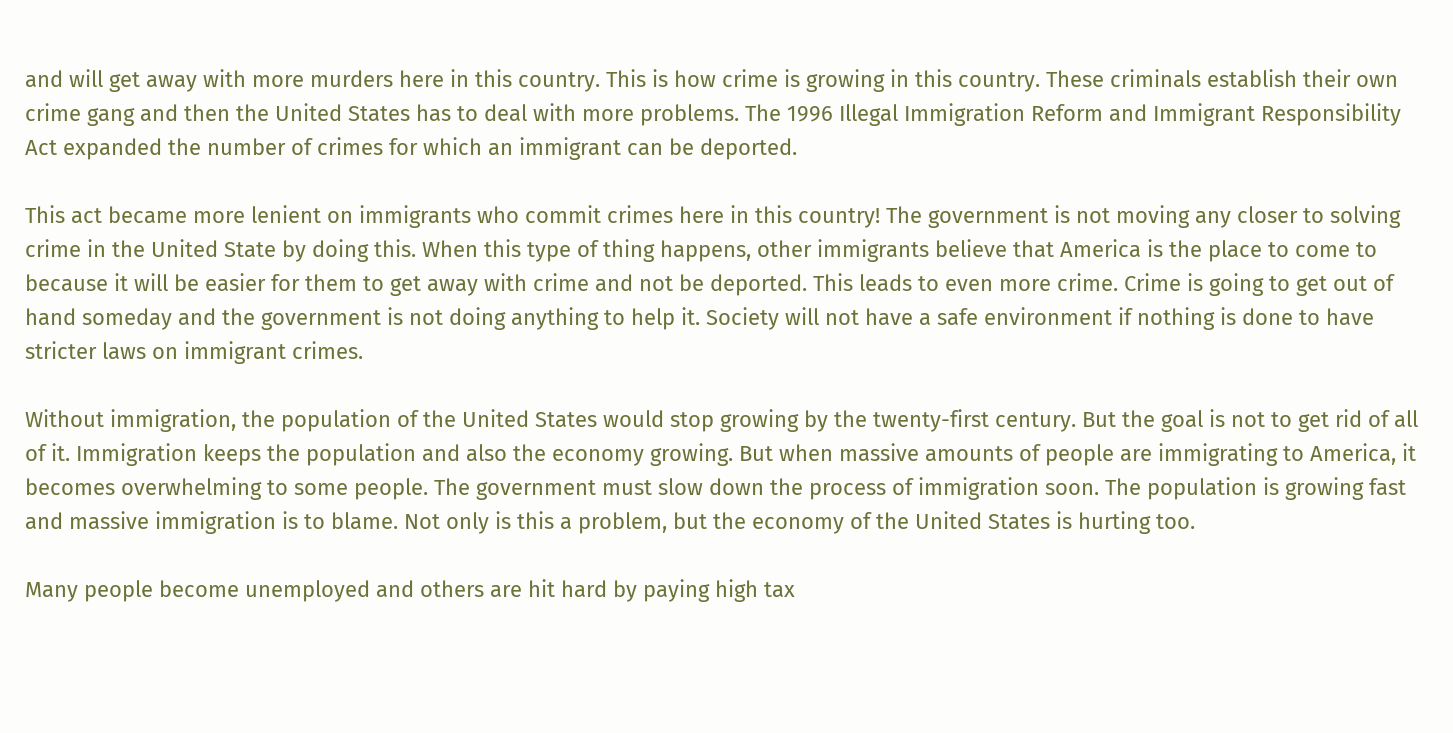and will get away with more murders here in this country. This is how crime is growing in this country. These criminals establish their own crime gang and then the United States has to deal with more problems. The 1996 Illegal Immigration Reform and Immigrant Responsibility Act expanded the number of crimes for which an immigrant can be deported.

This act became more lenient on immigrants who commit crimes here in this country! The government is not moving any closer to solving crime in the United State by doing this. When this type of thing happens, other immigrants believe that America is the place to come to because it will be easier for them to get away with crime and not be deported. This leads to even more crime. Crime is going to get out of hand someday and the government is not doing anything to help it. Society will not have a safe environment if nothing is done to have stricter laws on immigrant crimes.

Without immigration, the population of the United States would stop growing by the twenty-first century. But the goal is not to get rid of all of it. Immigration keeps the population and also the economy growing. But when massive amounts of people are immigrating to America, it becomes overwhelming to some people. The government must slow down the process of immigration soon. The population is growing fast and massive immigration is to blame. Not only is this a problem, but the economy of the United States is hurting too.

Many people become unemployed and others are hit hard by paying high tax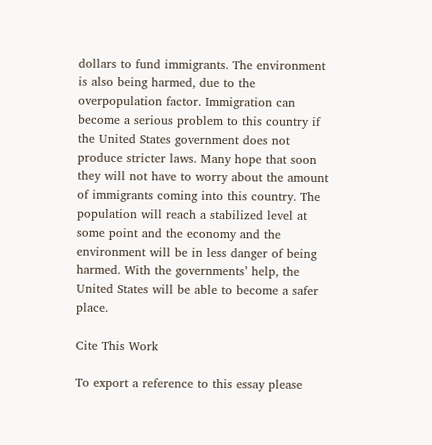dollars to fund immigrants. The environment is also being harmed, due to the overpopulation factor. Immigration can become a serious problem to this country if the United States government does not produce stricter laws. Many hope that soon they will not have to worry about the amount of immigrants coming into this country. The population will reach a stabilized level at some point and the economy and the environment will be in less danger of being harmed. With the governments’ help, the United States will be able to become a safer place.

Cite This Work

To export a reference to this essay please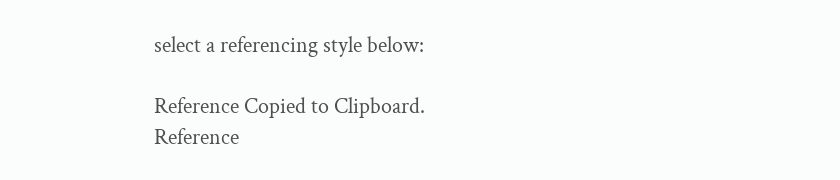select a referencing style below:

Reference Copied to Clipboard.
Reference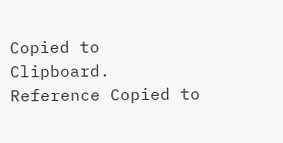Copied to Clipboard.
Reference Copied to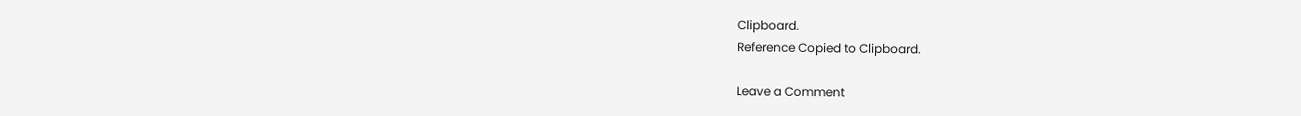Clipboard.
Reference Copied to Clipboard.

Leave a Comment